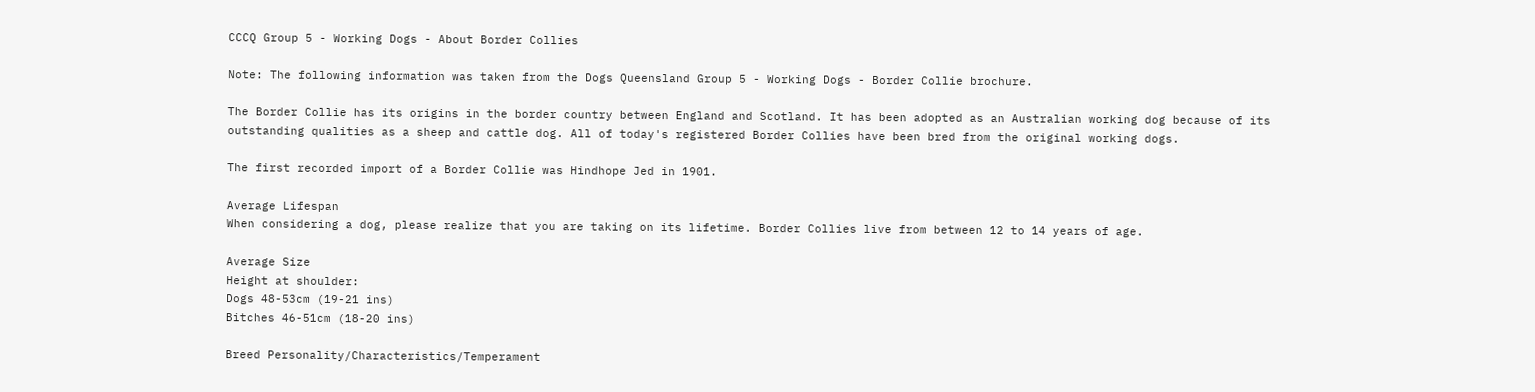CCCQ Group 5 - Working Dogs - About Border Collies

Note: The following information was taken from the Dogs Queensland Group 5 - Working Dogs - Border Collie brochure.

The Border Collie has its origins in the border country between England and Scotland. It has been adopted as an Australian working dog because of its outstanding qualities as a sheep and cattle dog. All of today's registered Border Collies have been bred from the original working dogs.

The first recorded import of a Border Collie was Hindhope Jed in 1901.

Average Lifespan
When considering a dog, please realize that you are taking on its lifetime. Border Collies live from between 12 to 14 years of age.

Average Size
Height at shoulder:
Dogs 48-53cm (19-21 ins)
Bitches 46-51cm (18-20 ins)

Breed Personality/Characteristics/Temperament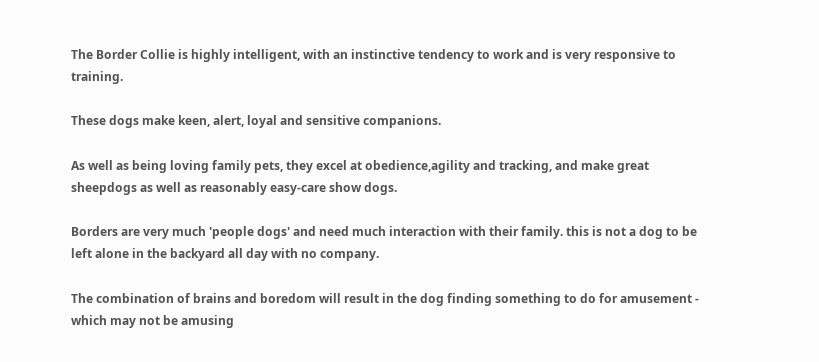The Border Collie is highly intelligent, with an instinctive tendency to work and is very responsive to training.

These dogs make keen, alert, loyal and sensitive companions.

As well as being loving family pets, they excel at obedience,agility and tracking, and make great sheepdogs as well as reasonably easy-care show dogs.

Borders are very much 'people dogs' and need much interaction with their family. this is not a dog to be left alone in the backyard all day with no company.

The combination of brains and boredom will result in the dog finding something to do for amusement - which may not be amusing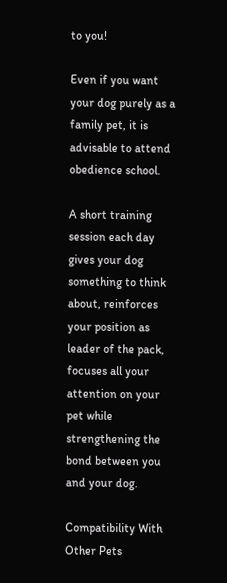to you!

Even if you want your dog purely as a family pet, it is advisable to attend obedience school.

A short training session each day gives your dog something to think about, reinforces your position as leader of the pack, focuses all your attention on your pet while strengthening the bond between you and your dog.

Compatibility With Other Pets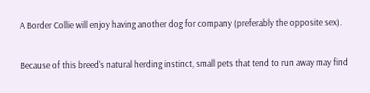A Border Collie will enjoy having another dog for company (preferably the opposite sex).

Because of this breed's natural herding instinct, small pets that tend to run away may find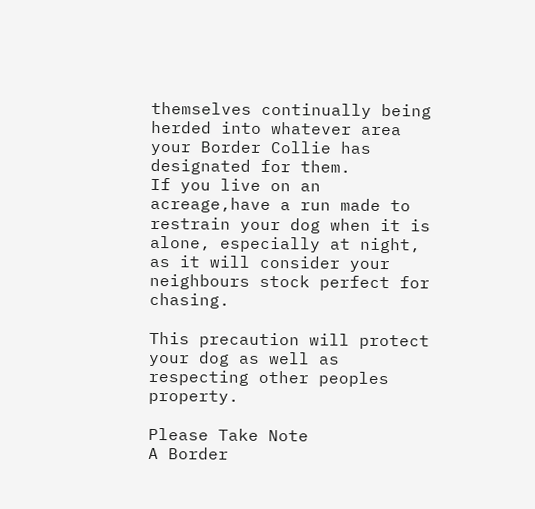themselves continually being herded into whatever area your Border Collie has designated for them.
If you live on an acreage,have a run made to restrain your dog when it is alone, especially at night, as it will consider your neighbours stock perfect for chasing.

This precaution will protect your dog as well as respecting other peoples property.

Please Take Note
A Border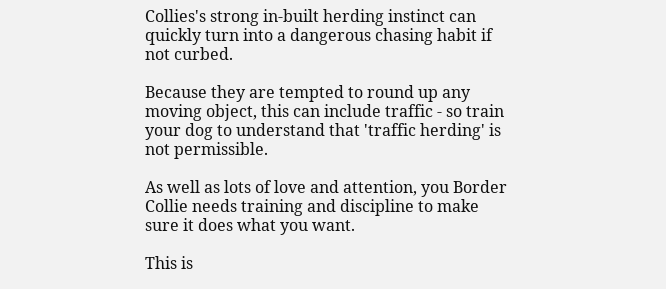Collies's strong in-built herding instinct can quickly turn into a dangerous chasing habit if not curbed.

Because they are tempted to round up any moving object, this can include traffic - so train your dog to understand that 'traffic herding' is not permissible.

As well as lots of love and attention, you Border Collie needs training and discipline to make sure it does what you want.

This is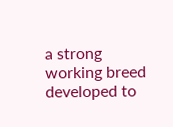a strong working breed developed to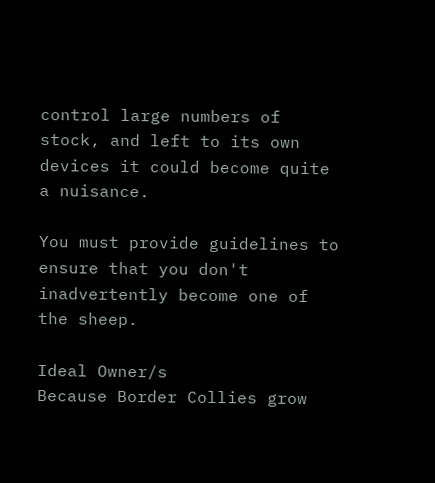control large numbers of stock, and left to its own devices it could become quite a nuisance.

You must provide guidelines to ensure that you don't inadvertently become one of the sheep.

Ideal Owner/s
Because Border Collies grow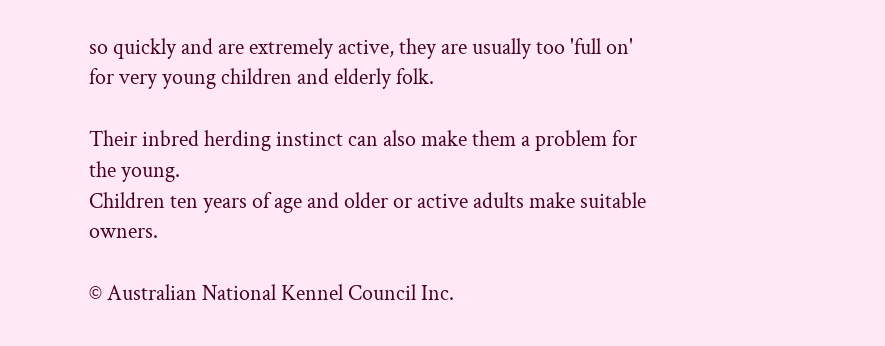so quickly and are extremely active, they are usually too 'full on' for very young children and elderly folk.

Their inbred herding instinct can also make them a problem for the young.
Children ten years of age and older or active adults make suitable owners.

© Australian National Kennel Council Inc.